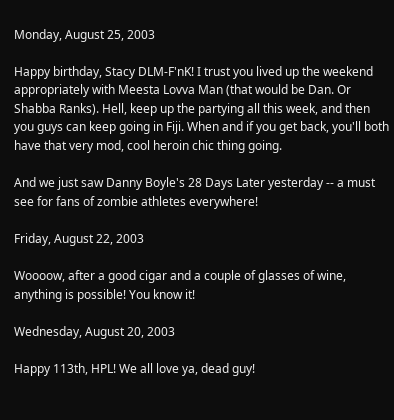Monday, August 25, 2003

Happy birthday, Stacy DLM-F'nK! I trust you lived up the weekend appropriately with Meesta Lovva Man (that would be Dan. Or Shabba Ranks). Hell, keep up the partying all this week, and then you guys can keep going in Fiji. When and if you get back, you'll both have that very mod, cool heroin chic thing going.

And we just saw Danny Boyle's 28 Days Later yesterday -- a must see for fans of zombie athletes everywhere!

Friday, August 22, 2003

Woooow, after a good cigar and a couple of glasses of wine, anything is possible! You know it!

Wednesday, August 20, 2003

Happy 113th, HPL! We all love ya, dead guy!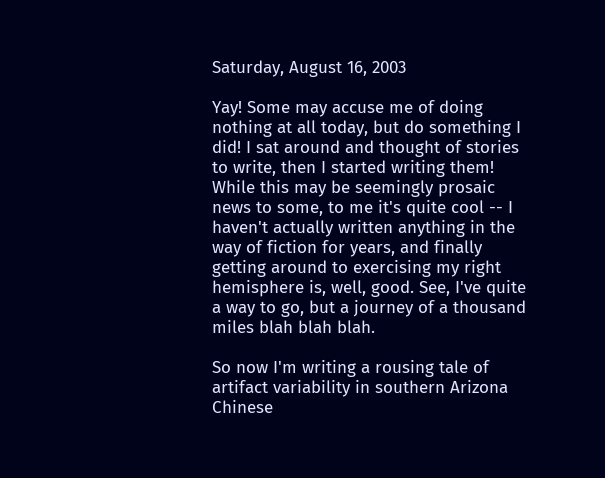Saturday, August 16, 2003

Yay! Some may accuse me of doing nothing at all today, but do something I did! I sat around and thought of stories to write, then I started writing them! While this may be seemingly prosaic news to some, to me it's quite cool -- I haven't actually written anything in the way of fiction for years, and finally getting around to exercising my right hemisphere is, well, good. See, I've quite a way to go, but a journey of a thousand miles blah blah blah.

So now I'm writing a rousing tale of artifact variability in southern Arizona Chinese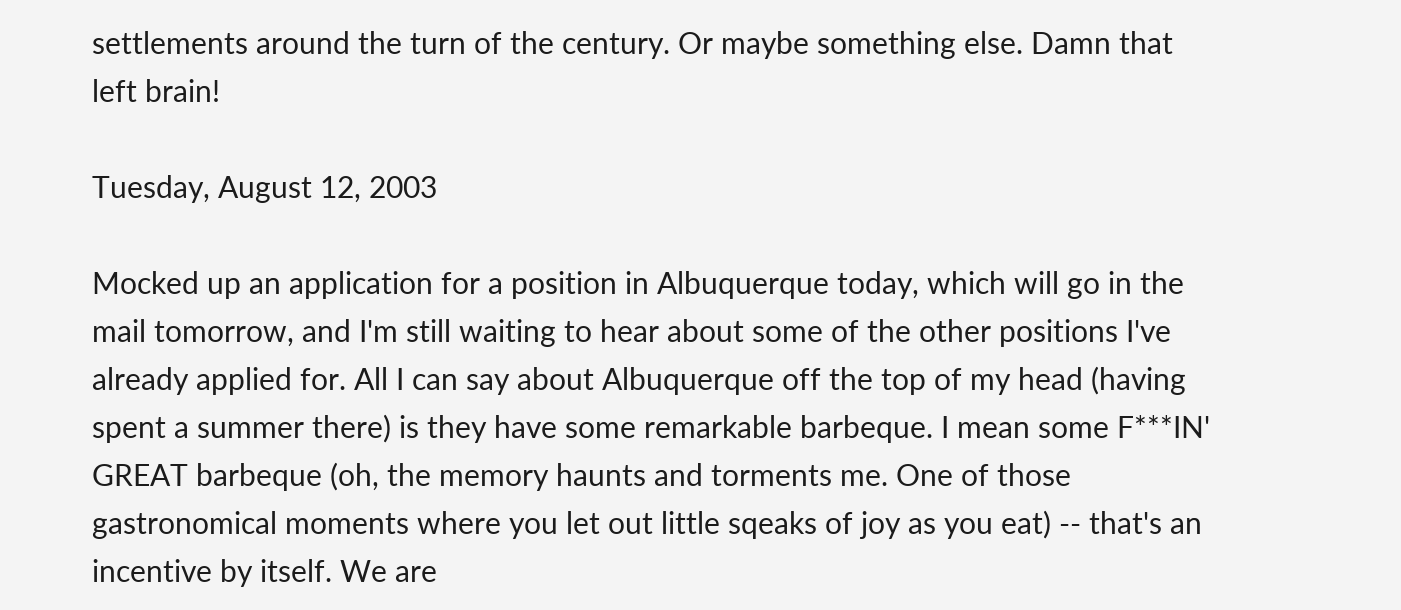settlements around the turn of the century. Or maybe something else. Damn that left brain!

Tuesday, August 12, 2003

Mocked up an application for a position in Albuquerque today, which will go in the mail tomorrow, and I'm still waiting to hear about some of the other positions I've already applied for. All I can say about Albuquerque off the top of my head (having spent a summer there) is they have some remarkable barbeque. I mean some F***IN' GREAT barbeque (oh, the memory haunts and torments me. One of those gastronomical moments where you let out little sqeaks of joy as you eat) -- that's an incentive by itself. We are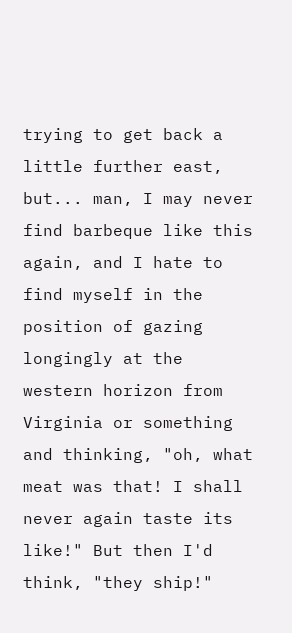trying to get back a little further east, but... man, I may never find barbeque like this again, and I hate to find myself in the position of gazing longingly at the western horizon from Virginia or something and thinking, "oh, what meat was that! I shall never again taste its like!" But then I'd think, "they ship!"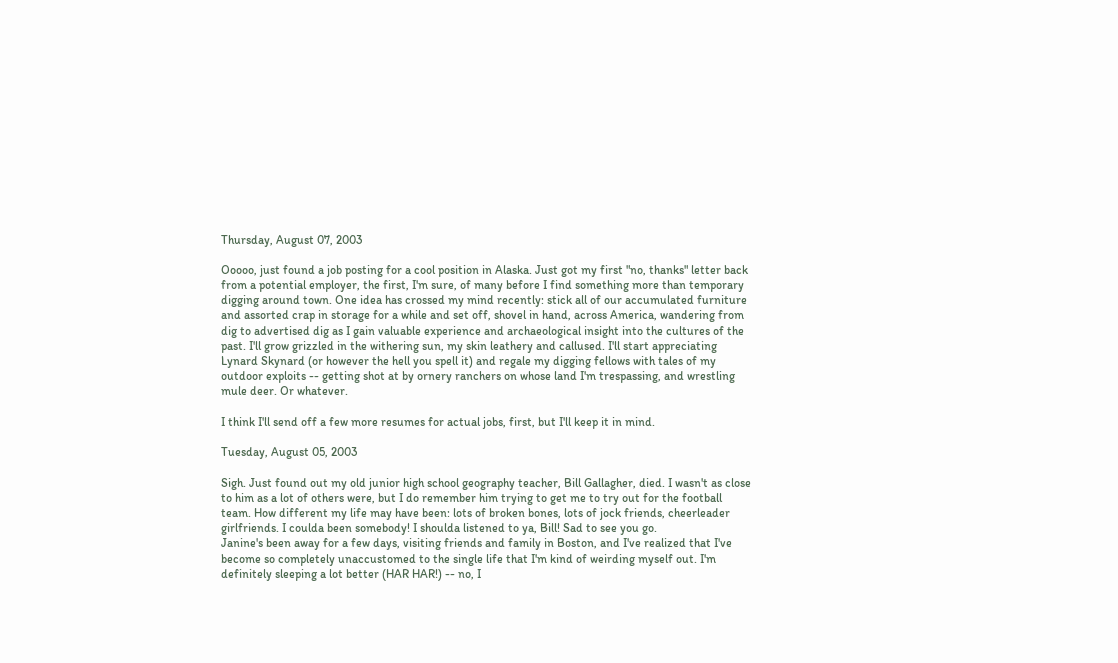Thursday, August 07, 2003

Ooooo, just found a job posting for a cool position in Alaska. Just got my first "no, thanks" letter back from a potential employer, the first, I'm sure, of many before I find something more than temporary digging around town. One idea has crossed my mind recently: stick all of our accumulated furniture and assorted crap in storage for a while and set off, shovel in hand, across America, wandering from dig to advertised dig as I gain valuable experience and archaeological insight into the cultures of the past. I'll grow grizzled in the withering sun, my skin leathery and callused. I'll start appreciating Lynard Skynard (or however the hell you spell it) and regale my digging fellows with tales of my outdoor exploits -- getting shot at by ornery ranchers on whose land I'm trespassing, and wrestling mule deer. Or whatever.

I think I'll send off a few more resumes for actual jobs, first, but I'll keep it in mind.

Tuesday, August 05, 2003

Sigh. Just found out my old junior high school geography teacher, Bill Gallagher, died. I wasn't as close to him as a lot of others were, but I do remember him trying to get me to try out for the football team. How different my life may have been: lots of broken bones, lots of jock friends, cheerleader girlfriends. I coulda been somebody! I shoulda listened to ya, Bill! Sad to see you go.
Janine's been away for a few days, visiting friends and family in Boston, and I've realized that I've become so completely unaccustomed to the single life that I'm kind of weirding myself out. I'm definitely sleeping a lot better (HAR HAR!) -- no, I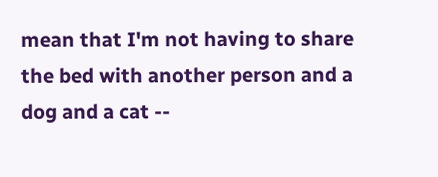mean that I'm not having to share the bed with another person and a dog and a cat --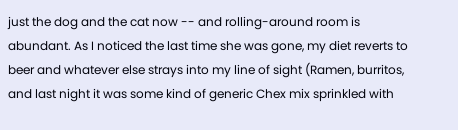just the dog and the cat now -- and rolling-around room is abundant. As I noticed the last time she was gone, my diet reverts to beer and whatever else strays into my line of sight (Ramen, burritos, and last night it was some kind of generic Chex mix sprinkled with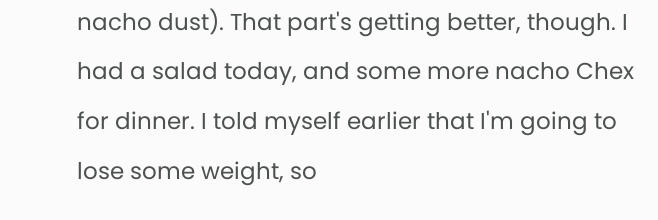nacho dust). That part's getting better, though. I had a salad today, and some more nacho Chex for dinner. I told myself earlier that I'm going to lose some weight, so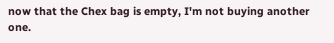now that the Chex bag is empty, I'm not buying another one.